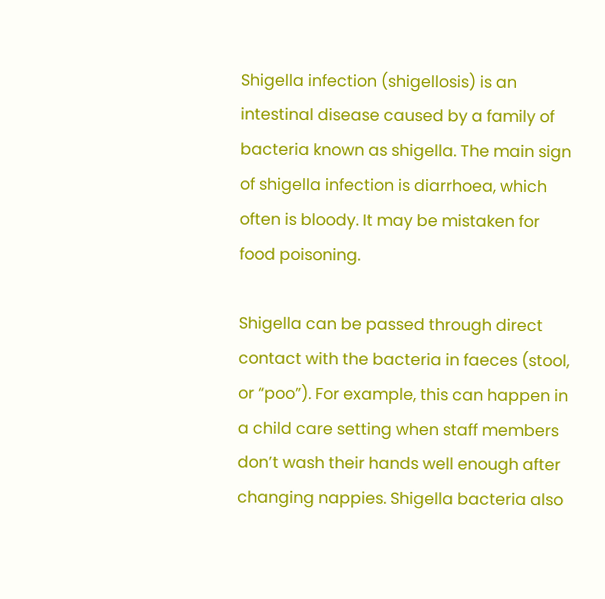Shigella infection (shigellosis) is an intestinal disease caused by a family of bacteria known as shigella. The main sign of shigella infection is diarrhoea, which often is bloody. It may be mistaken for food poisoning.

Shigella can be passed through direct contact with the bacteria in faeces (stool, or “poo”). For example, this can happen in a child care setting when staff members don’t wash their hands well enough after changing nappies. Shigella bacteria also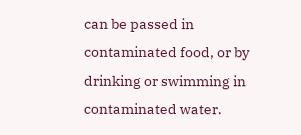can be passed in contaminated food, or by drinking or swimming in contaminated water.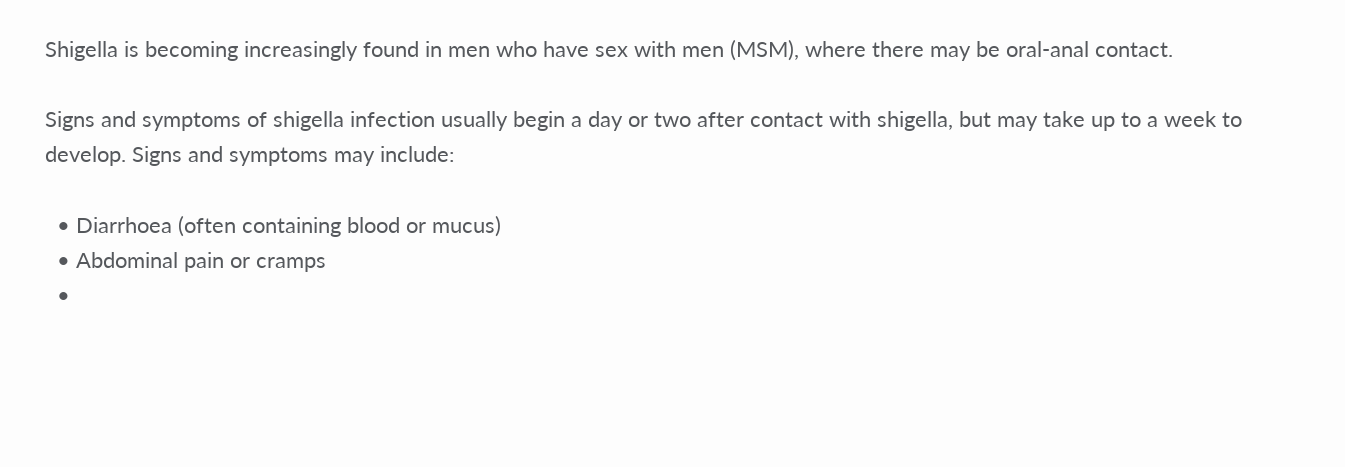Shigella is becoming increasingly found in men who have sex with men (MSM), where there may be oral-anal contact.

Signs and symptoms of shigella infection usually begin a day or two after contact with shigella, but may take up to a week to develop. Signs and symptoms may include:

  • Diarrhoea (often containing blood or mucus)
  • Abdominal pain or cramps
  •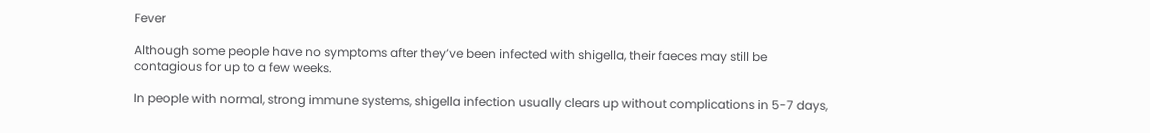Fever

Although some people have no symptoms after they’ve been infected with shigella, their faeces may still be contagious for up to a few weeks.

In people with normal, strong immune systems, shigella infection usually clears up without complications in 5-7 days,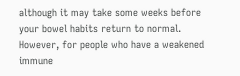although it may take some weeks before your bowel habits return to normal. However, for people who have a weakened immune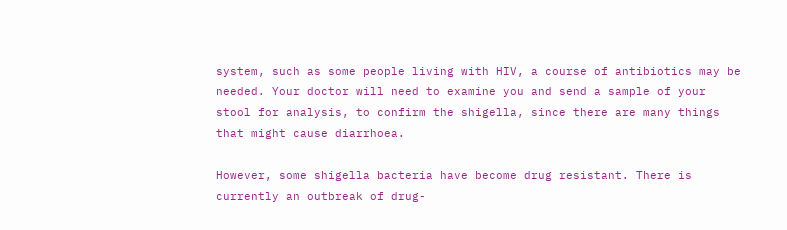system, such as some people living with HIV, a course of antibiotics may be needed. Your doctor will need to examine you and send a sample of your stool for analysis, to confirm the shigella, since there are many things that might cause diarrhoea.

However, some shigella bacteria have become drug resistant. There is currently an outbreak of drug-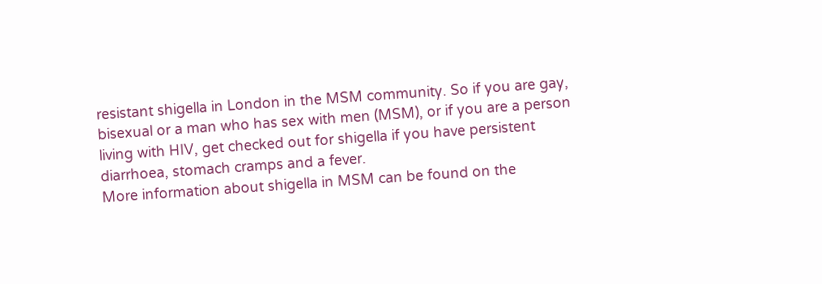resistant shigella in London in the MSM community. So if you are gay, bisexual or a man who has sex with men (MSM), or if you are a person living with HIV, get checked out for shigella if you have persistent diarrhoea, stomach cramps and a fever.
More information about shigella in MSM can be found on the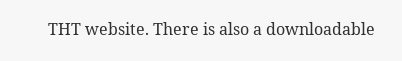THT website. There is also a downloadable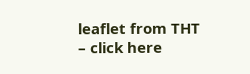leaflet from THT – click here